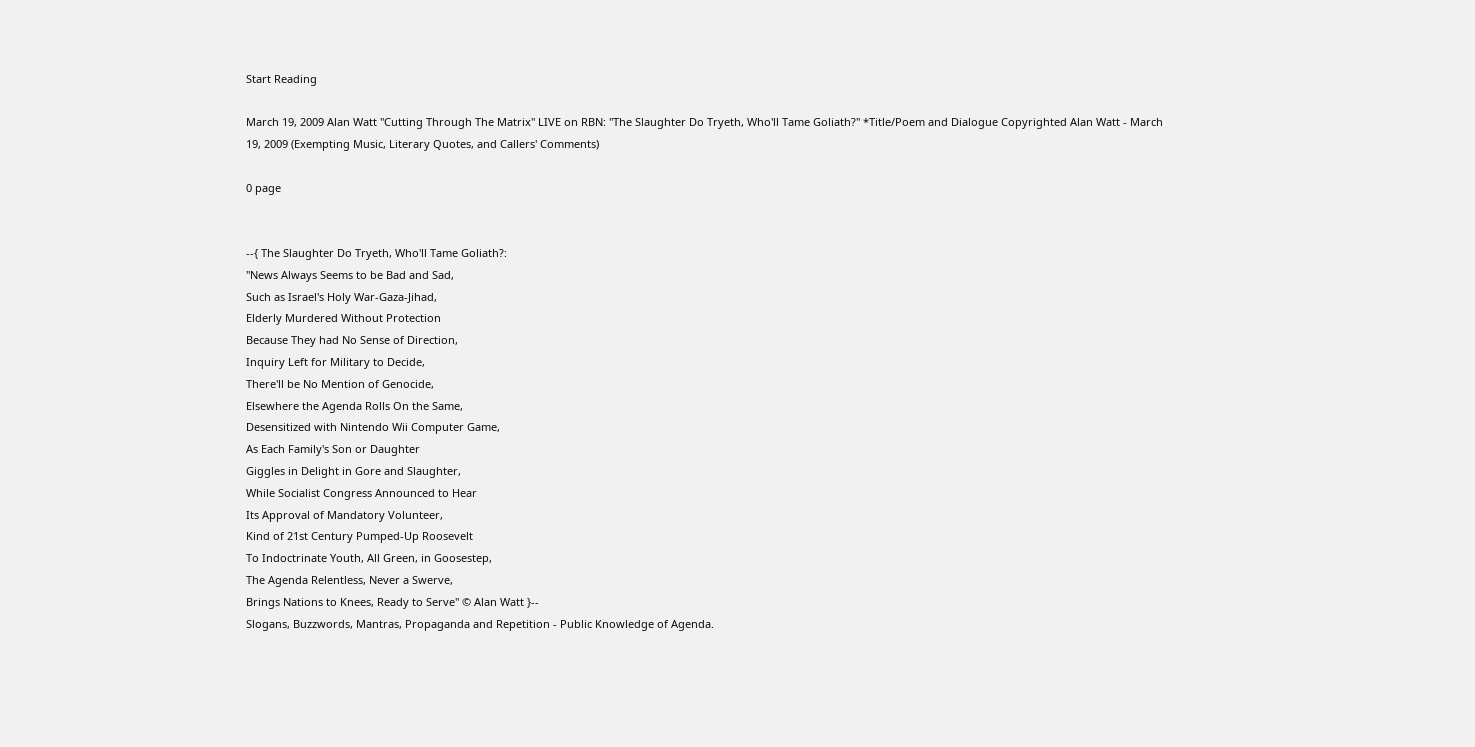Start Reading

March 19, 2009 Alan Watt "Cutting Through The Matrix" LIVE on RBN: "The Slaughter Do Tryeth, Who'll Tame Goliath?" *Title/Poem and Dialogue Copyrighted Alan Watt - March 19, 2009 (Exempting Music, Literary Quotes, and Callers' Comments)

0 page


--{ The Slaughter Do Tryeth, Who'll Tame Goliath?:
"News Always Seems to be Bad and Sad,
Such as Israel's Holy War-Gaza-Jihad,
Elderly Murdered Without Protection
Because They had No Sense of Direction,
Inquiry Left for Military to Decide,
There'll be No Mention of Genocide,
Elsewhere the Agenda Rolls On the Same,
Desensitized with Nintendo Wii Computer Game,
As Each Family's Son or Daughter
Giggles in Delight in Gore and Slaughter,
While Socialist Congress Announced to Hear
Its Approval of Mandatory Volunteer,
Kind of 21st Century Pumped-Up Roosevelt
To Indoctrinate Youth, All Green, in Goosestep,
The Agenda Relentless, Never a Swerve,
Brings Nations to Knees, Ready to Serve" © Alan Watt }--
Slogans, Buzzwords, Mantras, Propaganda and Repetition - Public Knowledge of Agenda.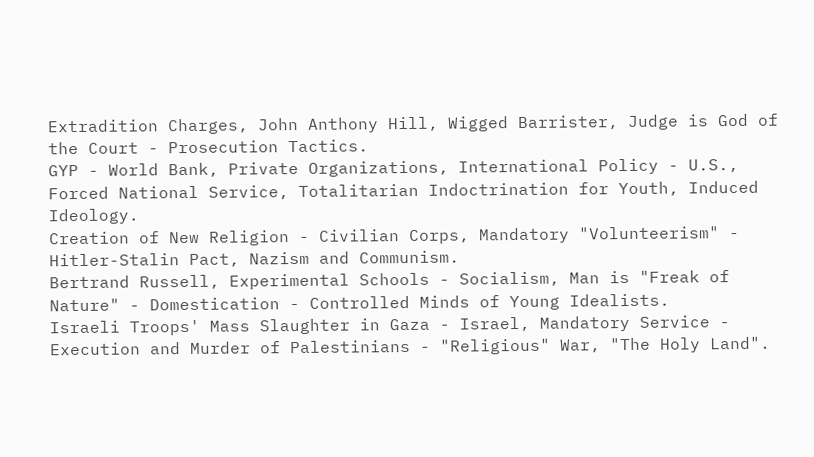Extradition Charges, John Anthony Hill, Wigged Barrister, Judge is God of the Court - Prosecution Tactics.
GYP - World Bank, Private Organizations, International Policy - U.S., Forced National Service, Totalitarian Indoctrination for Youth, Induced Ideology.
Creation of New Religion - Civilian Corps, Mandatory "Volunteerism" - Hitler-Stalin Pact, Nazism and Communism.
Bertrand Russell, Experimental Schools - Socialism, Man is "Freak of Nature" - Domestication - Controlled Minds of Young Idealists.
Israeli Troops' Mass Slaughter in Gaza - Israel, Mandatory Service - Execution and Murder of Palestinians - "Religious" War, "The Holy Land".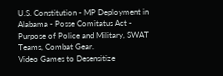U.S. Constitution - MP Deployment in Alabama - Posse Comitatus Act - Purpose of Police and Military, SWAT Teams, Combat Gear.
Video Games to Desensitize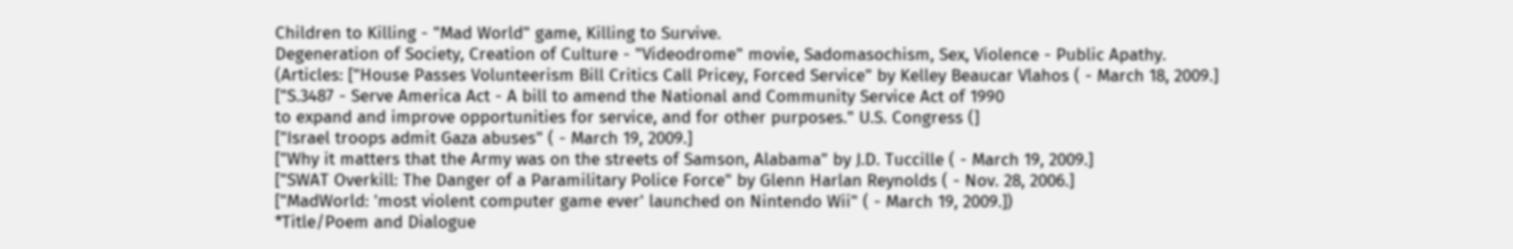Children to Killing - "Mad World" game, Killing to Survive.
Degeneration of Society, Creation of Culture - "Videodrome" movie, Sadomasochism, Sex, Violence - Public Apathy.
(Articles: ["House Passes Volunteerism Bill Critics Call Pricey, Forced Service" by Kelley Beaucar Vlahos ( - March 18, 2009.]
["S.3487 - Serve America Act - A bill to amend the National and Community Service Act of 1990
to expand and improve opportunities for service, and for other purposes." U.S. Congress (]
["Israel troops admit Gaza abuses" ( - March 19, 2009.]
["Why it matters that the Army was on the streets of Samson, Alabama" by J.D. Tuccille ( - March 19, 2009.]
["SWAT Overkill: The Danger of a Paramilitary Police Force" by Glenn Harlan Reynolds ( - Nov. 28, 2006.]
["MadWorld: 'most violent computer game ever' launched on Nintendo Wii" ( - March 19, 2009.])
*Title/Poem and Dialogue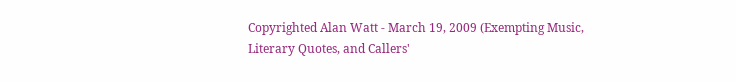Copyrighted Alan Watt - March 19, 2009 (Exempting Music, Literary Quotes, and Callers'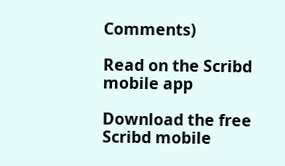Comments)

Read on the Scribd mobile app

Download the free Scribd mobile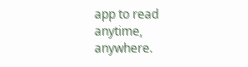app to read anytime, anywhere.